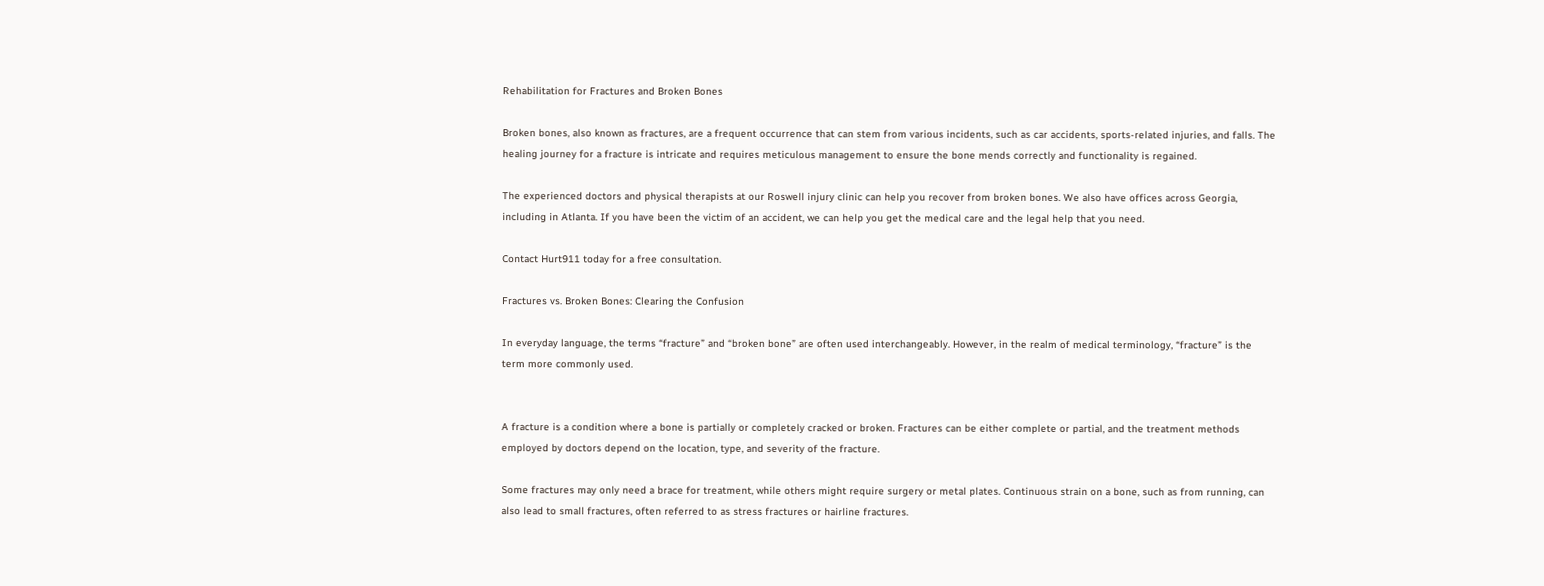Rehabilitation for Fractures and Broken Bones

Broken bones, also known as fractures, are a frequent occurrence that can stem from various incidents, such as car accidents, sports-related injuries, and falls. The healing journey for a fracture is intricate and requires meticulous management to ensure the bone mends correctly and functionality is regained.

The experienced doctors and physical therapists at our Roswell injury clinic can help you recover from broken bones. We also have offices across Georgia, including in Atlanta. If you have been the victim of an accident, we can help you get the medical care and the legal help that you need.

Contact Hurt911 today for a free consultation.

Fractures vs. Broken Bones: Clearing the Confusion

In everyday language, the terms “fracture” and “broken bone” are often used interchangeably. However, in the realm of medical terminology, “fracture” is the term more commonly used.


A fracture is a condition where a bone is partially or completely cracked or broken. Fractures can be either complete or partial, and the treatment methods employed by doctors depend on the location, type, and severity of the fracture.

Some fractures may only need a brace for treatment, while others might require surgery or metal plates. Continuous strain on a bone, such as from running, can also lead to small fractures, often referred to as stress fractures or hairline fractures.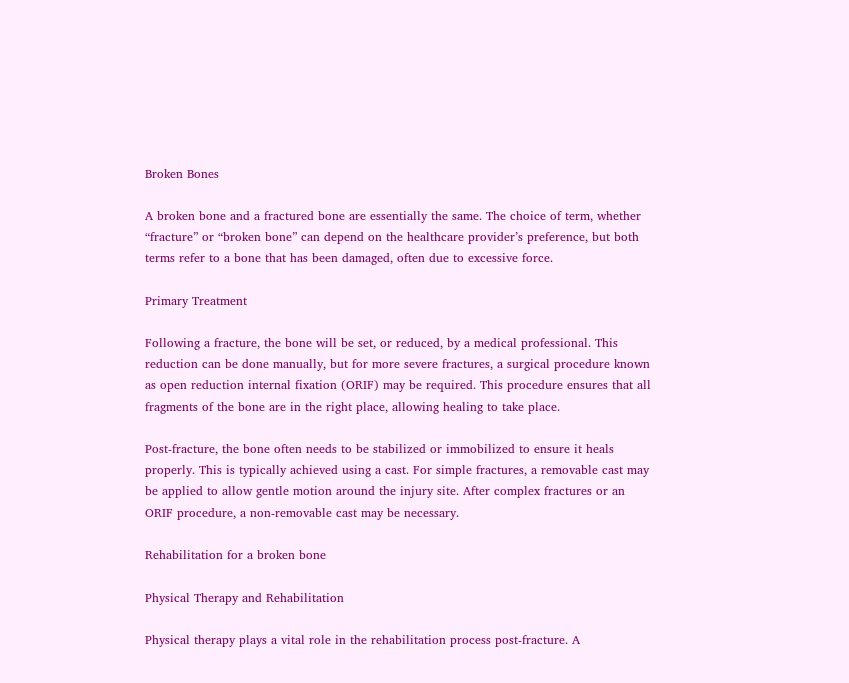Broken Bones

A broken bone and a fractured bone are essentially the same. The choice of term, whether “fracture” or “broken bone” can depend on the healthcare provider’s preference, but both terms refer to a bone that has been damaged, often due to excessive force.

Primary Treatment

Following a fracture, the bone will be set, or reduced, by a medical professional. This reduction can be done manually, but for more severe fractures, a surgical procedure known as open reduction internal fixation (ORIF) may be required. This procedure ensures that all fragments of the bone are in the right place, allowing healing to take place.

Post-fracture, the bone often needs to be stabilized or immobilized to ensure it heals properly. This is typically achieved using a cast. For simple fractures, a removable cast may be applied to allow gentle motion around the injury site. After complex fractures or an ORIF procedure, a non-removable cast may be necessary.

Rehabilitation for a broken bone

Physical Therapy and Rehabilitation

Physical therapy plays a vital role in the rehabilitation process post-fracture. A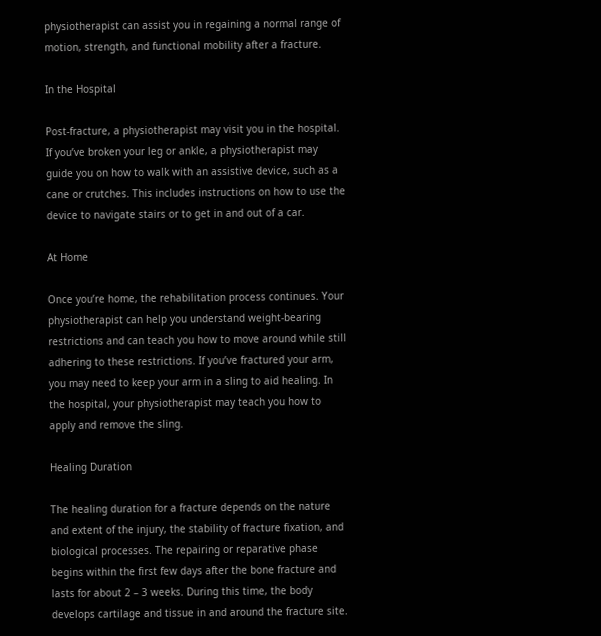physiotherapist can assist you in regaining a normal range of motion, strength, and functional mobility after a fracture.

In the Hospital

Post-fracture, a physiotherapist may visit you in the hospital. If you’ve broken your leg or ankle, a physiotherapist may guide you on how to walk with an assistive device, such as a cane or crutches. This includes instructions on how to use the device to navigate stairs or to get in and out of a car.

At Home

Once you’re home, the rehabilitation process continues. Your physiotherapist can help you understand weight-bearing restrictions and can teach you how to move around while still adhering to these restrictions. If you’ve fractured your arm, you may need to keep your arm in a sling to aid healing. In the hospital, your physiotherapist may teach you how to apply and remove the sling.

Healing Duration

The healing duration for a fracture depends on the nature and extent of the injury, the stability of fracture fixation, and biological processes. The repairing or reparative phase begins within the first few days after the bone fracture and lasts for about 2 – 3 weeks. During this time, the body develops cartilage and tissue in and around the fracture site.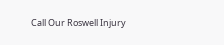Call Our Roswell Injury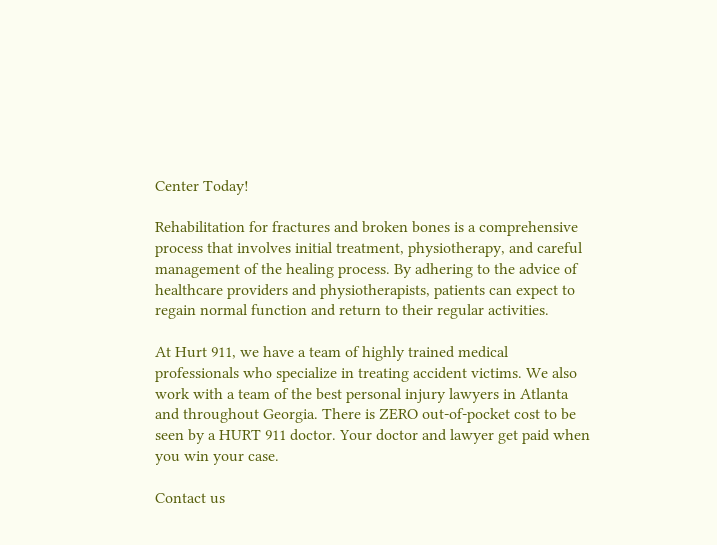Center Today!

Rehabilitation for fractures and broken bones is a comprehensive process that involves initial treatment, physiotherapy, and careful management of the healing process. By adhering to the advice of healthcare providers and physiotherapists, patients can expect to regain normal function and return to their regular activities.

At Hurt 911, we have a team of highly trained medical professionals who specialize in treating accident victims. We also work with a team of the best personal injury lawyers in Atlanta and throughout Georgia. There is ZERO out-of-pocket cost to be seen by a HURT 911 doctor. Your doctor and lawyer get paid when you win your case.

Contact us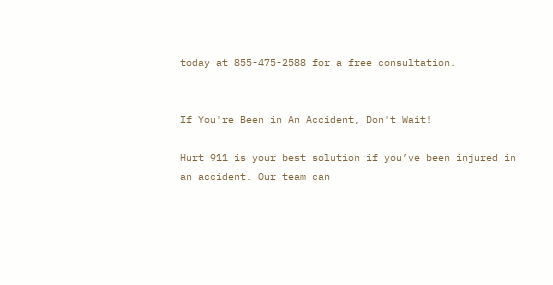today at 855-475-2588 for a free consultation.


If You're Been in An Accident, Don't Wait!

Hurt 911 is your best solution if you’ve been injured in an accident. Our team can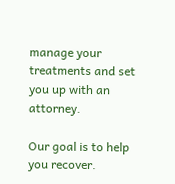manage your treatments and set you up with an attorney.

Our goal is to help you recover.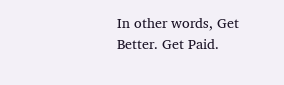In other words, Get Better. Get Paid.